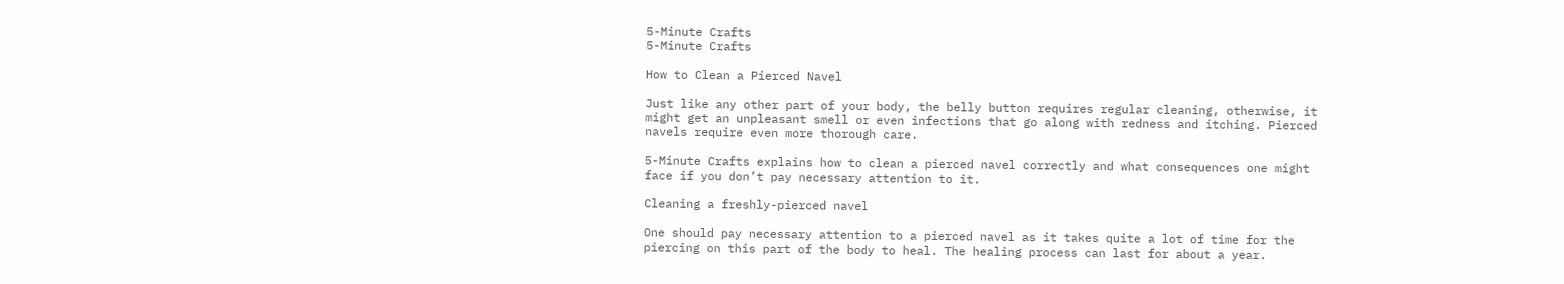5-Minute Crafts
5-Minute Crafts

How to Clean a Pierced Navel

Just like any other part of your body, the belly button requires regular cleaning, otherwise, it might get an unpleasant smell or even infections that go along with redness and itching. Pierced navels require even more thorough care.

5-Minute Crafts explains how to clean a pierced navel correctly and what consequences one might face if you don’t pay necessary attention to it.

Cleaning a freshly-pierced navel

One should pay necessary attention to a pierced navel as it takes quite a lot of time for the piercing on this part of the body to heal. The healing process can last for about a year.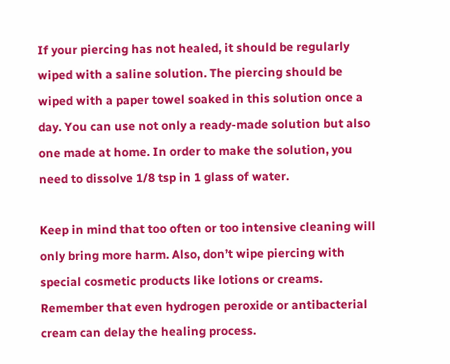If your piercing has not healed, it should be regularly wiped with a saline solution. The piercing should be wiped with a paper towel soaked in this solution once a day. You can use not only a ready-made solution but also one made at home. In order to make the solution, you need to dissolve 1/8 tsp in 1 glass of water.

Keep in mind that too often or too intensive cleaning will only bring more harm. Also, don’t wipe piercing with special cosmetic products like lotions or creams. Remember that even hydrogen peroxide or antibacterial cream can delay the healing process.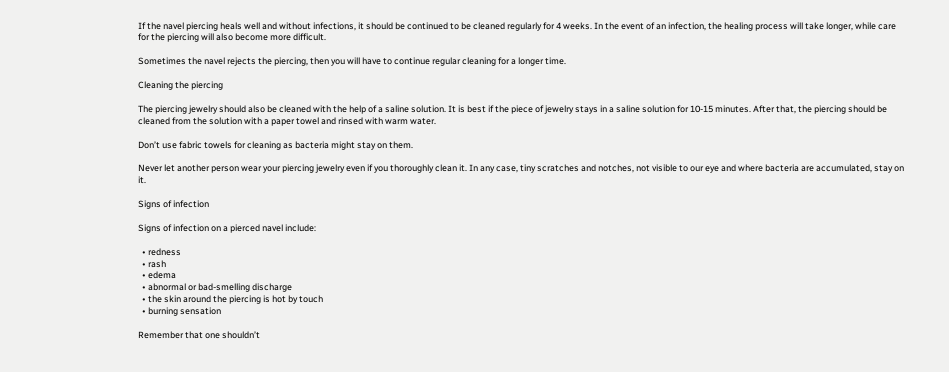If the navel piercing heals well and without infections, it should be continued to be cleaned regularly for 4 weeks. In the event of an infection, the healing process will take longer, while care for the piercing will also become more difficult.

Sometimes the navel rejects the piercing, then you will have to continue regular cleaning for a longer time.

Cleaning the piercing

The piercing jewelry should also be cleaned with the help of a saline solution. It is best if the piece of jewelry stays in a saline solution for 10-15 minutes. After that, the piercing should be cleaned from the solution with a paper towel and rinsed with warm water.

Don’t use fabric towels for cleaning as bacteria might stay on them.

Never let another person wear your piercing jewelry even if you thoroughly clean it. In any case, tiny scratches and notches, not visible to our eye and where bacteria are accumulated, stay on it.

Signs of infection

Signs of infection on a pierced navel include:

  • redness
  • rash
  • edema
  • abnormal or bad-smelling discharge
  • the skin around the piercing is hot by touch
  • burning sensation

Remember that one shouldn’t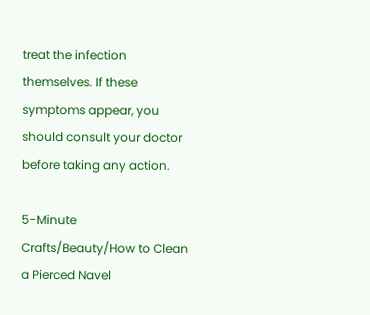treat the infection themselves. If these symptoms appear, you should consult your doctor before taking any action.

5-Minute Crafts/Beauty/How to Clean a Pierced Navel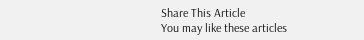Share This Article
You may like these articles